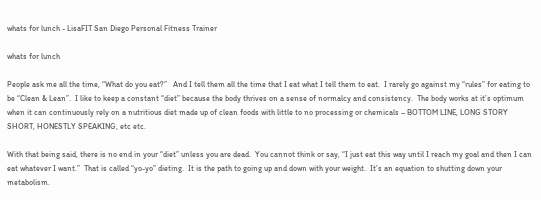whats for lunch - LisaFIT San Diego Personal Fitness Trainer

whats for lunch

People ask me all the time, “What do you eat?”   And I tell them all the time that I eat what I tell them to eat.  I rarely go against my “rules” for eating to be “Clean & Lean”.  I like to keep a constant “diet” because the body thrives on a sense of normalcy and consistency.  The body works at it’s optimum when it can continuously rely on a nutritious diet made up of clean foods with little to no processing or chemicals – BOTTOM LINE, LONG STORY SHORT, HONESTLY SPEAKING, etc etc.

With that being said, there is no end in your “diet” unless you are dead.  You cannot think or say, “I just eat this way until I reach my goal and then I can eat whatever I want.”  That is called “yo-yo” dieting.  It is the path to going up and down with your weight.  It’s an equation to shutting down your metabolism.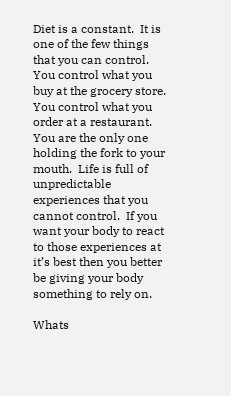Diet is a constant.  It is one of the few things that you can control.  You control what you buy at the grocery store.  You control what you order at a restaurant.  You are the only one holding the fork to your mouth.  Life is full of unpredictable experiences that you cannot control.  If you want your body to react to those experiences at it’s best then you better be giving your body something to rely on.

Whats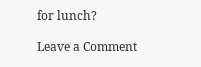for lunch?

Leave a Comment